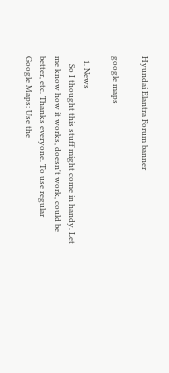Hyundai Elantra Forum banner

google maps

  1. News
    So I thought this stuff might come in handy. Let me know how it works, doesn't work, could be better, etc. Thanks everyone. To use regular Google Maps: Use the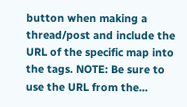button when making a thread/post and include the URL of the specific map into the tags. NOTE: Be sure to use the URL from the...